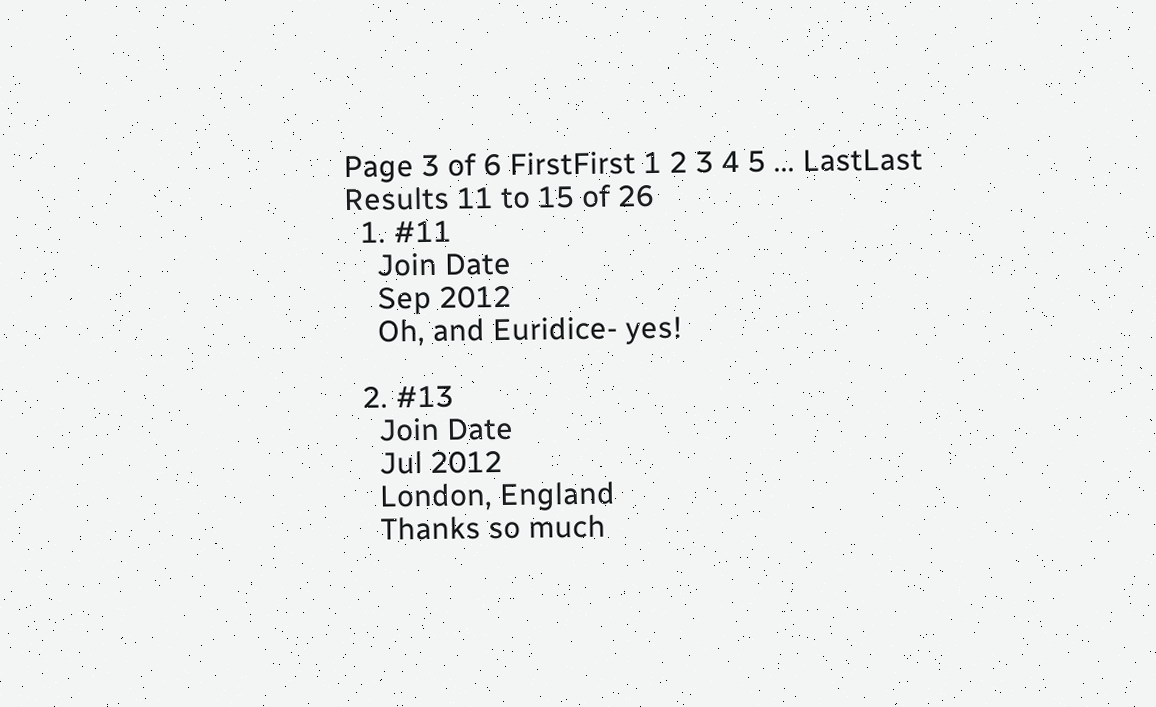Page 3 of 6 FirstFirst 1 2 3 4 5 ... LastLast
Results 11 to 15 of 26
  1. #11
    Join Date
    Sep 2012
    Oh, and Euridice- yes!

  2. #13
    Join Date
    Jul 2012
    London, England
    Thanks so much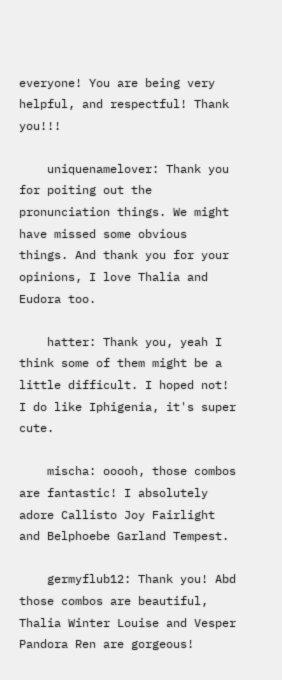everyone! You are being very helpful, and respectful! Thank you!!!

    uniquenamelover: Thank you for poiting out the pronunciation things. We might have missed some obvious things. And thank you for your opinions, I love Thalia and Eudora too.

    hatter: Thank you, yeah I think some of them might be a little difficult. I hoped not! I do like Iphigenia, it's super cute.

    mischa: ooooh, those combos are fantastic! I absolutely adore Callisto Joy Fairlight and Belphoebe Garland Tempest.

    germyflub12: Thank you! Abd those combos are beautiful, Thalia Winter Louise and Vesper Pandora Ren are gorgeous!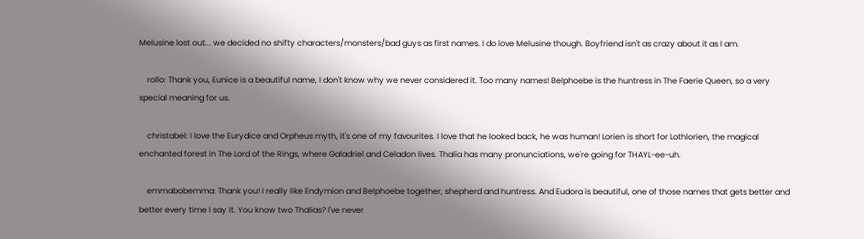Melusine lost out... we decided no shifty characters/monsters/bad guys as first names. I do love Melusine though. Boyfriend isn't as crazy about it as I am.

    rollo: Thank you, Eunice is a beautiful name, I don't know why we never considered it. Too many names! Belphoebe is the huntress in The Faerie Queen, so a very special meaning for us.

    christabel: I love the Eurydice and Orpheus myth, it's one of my favourites. I love that he looked back, he was human! Lorien is short for Lothlorien, the magical enchanted forest in The Lord of the Rings, where Galadriel and Celadon lives. Thalia has many pronunciations, we're going for THAYL-ee-uh.

    emmabobemma: Thank you! I really like Endymion and Belphoebe together, shepherd and huntress. And Eudora is beautiful, one of those names that gets better and better every time I say it. You know two Thalias? I've never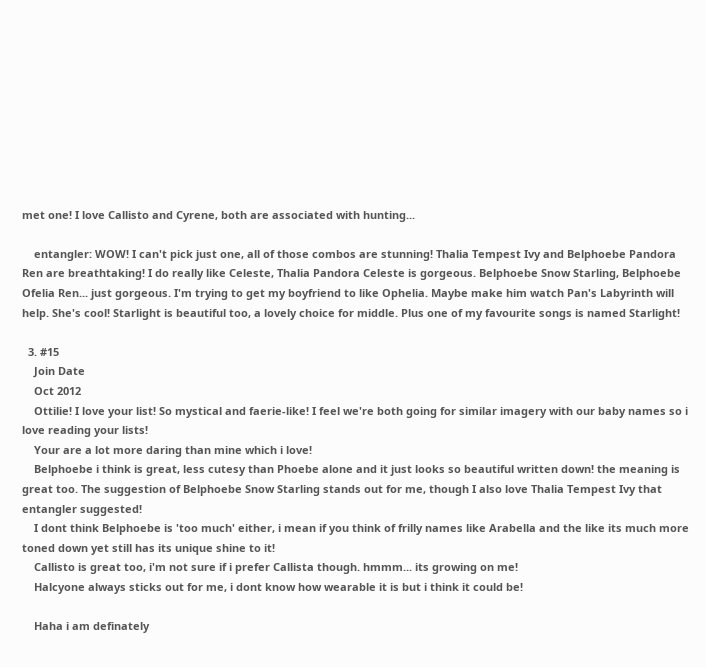met one! I love Callisto and Cyrene, both are associated with hunting...

    entangler: WOW! I can't pick just one, all of those combos are stunning! Thalia Tempest Ivy and Belphoebe Pandora Ren are breathtaking! I do really like Celeste, Thalia Pandora Celeste is gorgeous. Belphoebe Snow Starling, Belphoebe Ofelia Ren... just gorgeous. I'm trying to get my boyfriend to like Ophelia. Maybe make him watch Pan's Labyrinth will help. She's cool! Starlight is beautiful too, a lovely choice for middle. Plus one of my favourite songs is named Starlight!

  3. #15
    Join Date
    Oct 2012
    Ottilie! I love your list! So mystical and faerie-like! I feel we're both going for similar imagery with our baby names so i love reading your lists!
    Your are a lot more daring than mine which i love!
    Belphoebe i think is great, less cutesy than Phoebe alone and it just looks so beautiful written down! the meaning is great too. The suggestion of Belphoebe Snow Starling stands out for me, though I also love Thalia Tempest Ivy that entangler suggested!
    I dont think Belphoebe is 'too much' either, i mean if you think of frilly names like Arabella and the like its much more toned down yet still has its unique shine to it!
    Callisto is great too, i'm not sure if i prefer Callista though. hmmm... its growing on me!
    Halcyone always sticks out for me, i dont know how wearable it is but i think it could be!

    Haha i am definately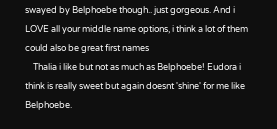swayed by Belphoebe though.. just gorgeous. And i LOVE all your middle name options, i think a lot of them could also be great first names
    Thalia i like but not as much as Belphoebe! Eudora i think is really sweet but again doesnt 'shine' for me like Belphoebe.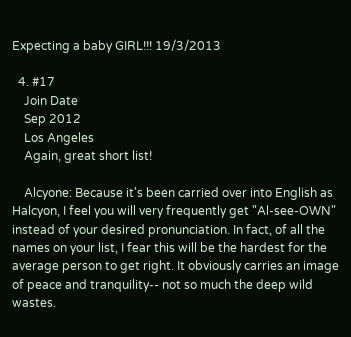Expecting a baby GIRL!!! 19/3/2013

  4. #17
    Join Date
    Sep 2012
    Los Angeles
    Again, great short list!

    Alcyone: Because it's been carried over into English as Halcyon, I feel you will very frequently get "Al-see-OWN" instead of your desired pronunciation. In fact, of all the names on your list, I fear this will be the hardest for the average person to get right. It obviously carries an image of peace and tranquility-- not so much the deep wild wastes.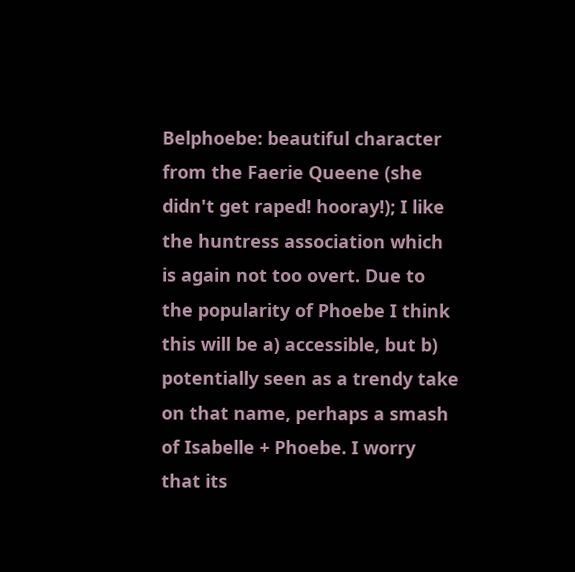Belphoebe: beautiful character from the Faerie Queene (she didn't get raped! hooray!); I like the huntress association which is again not too overt. Due to the popularity of Phoebe I think this will be a) accessible, but b) potentially seen as a trendy take on that name, perhaps a smash of Isabelle + Phoebe. I worry that its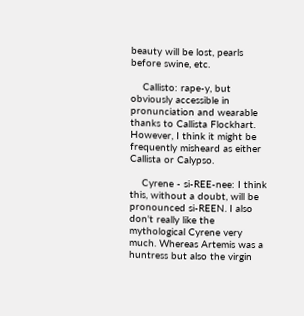beauty will be lost, pearls before swine, etc.

    Callisto: rape-y, but obviously accessible in pronunciation and wearable thanks to Callista Flockhart. However, I think it might be frequently misheard as either Callista or Calypso.

    Cyrene - si-REE-nee: I think this, without a doubt, will be pronounced si-REEN. I also don't really like the mythological Cyrene very much. Whereas Artemis was a huntress but also the virgin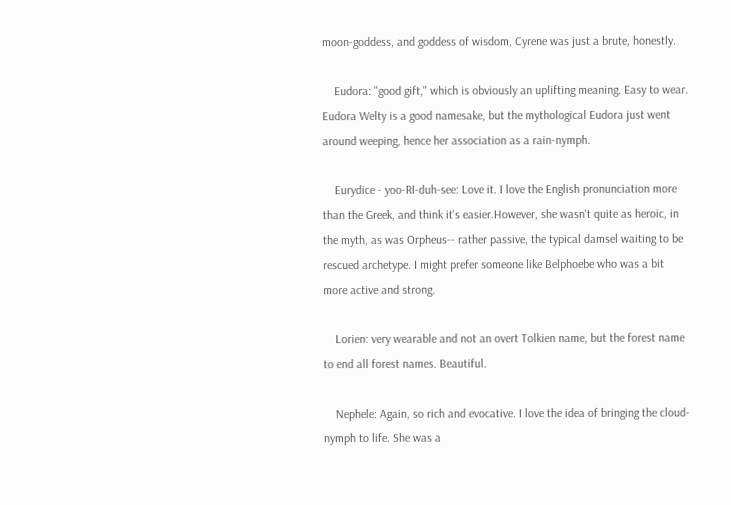moon-goddess, and goddess of wisdom, Cyrene was just a brute, honestly.

    Eudora: "good gift," which is obviously an uplifting meaning. Easy to wear. Eudora Welty is a good namesake, but the mythological Eudora just went around weeping, hence her association as a rain-nymph.

    Eurydice - yoo-RI-duh-see: Love it. I love the English pronunciation more than the Greek, and think it's easier.However, she wasn't quite as heroic, in the myth, as was Orpheus-- rather passive, the typical damsel waiting to be rescued archetype. I might prefer someone like Belphoebe who was a bit more active and strong.

    Lorien: very wearable and not an overt Tolkien name, but the forest name to end all forest names. Beautiful.

    Nephele: Again, so rich and evocative. I love the idea of bringing the cloud-nymph to life. She was a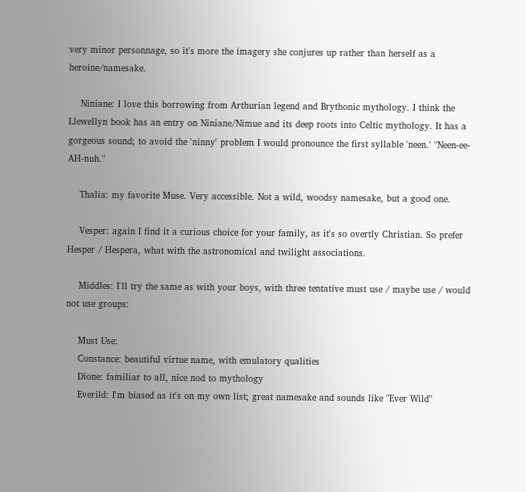very minor personnage, so it's more the imagery she conjures up rather than herself as a heroine/namesake.

    Niniane: I love this borrowing from Arthurian legend and Brythonic mythology. I think the Llewellyn book has an entry on Niniane/Nimue and its deep roots into Celtic mythology. It has a gorgeous sound; to avoid the 'ninny' problem I would pronounce the first syllable 'neen.' "Neen-ee-AH-nuh."

    Thalia: my favorite Muse. Very accessible. Not a wild, woodsy namesake, but a good one.

    Vesper: again I find it a curious choice for your family, as it's so overtly Christian. So prefer Hesper / Hespera, what with the astronomical and twilight associations.

    Middles: I'll try the same as with your boys, with three tentative must use / maybe use / would not use groups:

    Must Use:
    Constance: beautiful virtue name, with emulatory qualities
    Dione: familiar to all, nice nod to mythology
    Everild: I'm biased as it's on my own list; great namesake and sounds like "Ever Wild"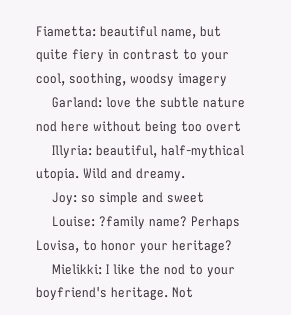Fiametta: beautiful name, but quite fiery in contrast to your cool, soothing, woodsy imagery
    Garland: love the subtle nature nod here without being too overt
    Illyria: beautiful, half-mythical utopia. Wild and dreamy.
    Joy: so simple and sweet
    Louise: ?family name? Perhaps Lovisa, to honor your heritage?
    Mielikki: I like the nod to your boyfriend's heritage. Not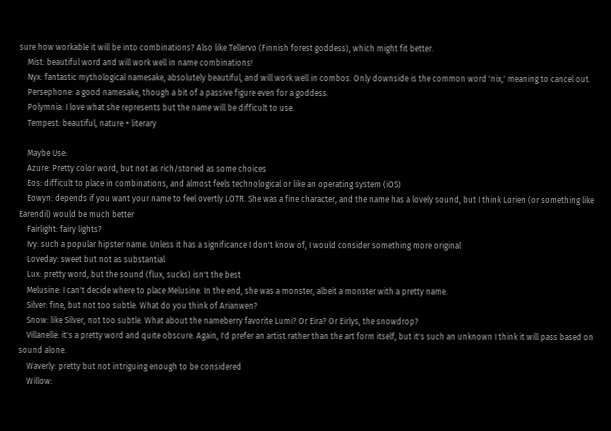sure how workable it will be into combinations? Also like Tellervo (Finnish forest goddess), which might fit better.
    Mist: beautiful word and will work well in name combinations!
    Nyx: fantastic mythological namesake, absolutely beautiful, and will work well in combos. Only downside is the common word 'nix,' meaning to cancel out.
    Persephone: a good namesake, though a bit of a passive figure even for a goddess.
    Polymnia: I love what she represents but the name will be difficult to use.
    Tempest: beautiful, nature + literary

    Maybe Use:
    Azure: Pretty color word, but not as rich/storied as some choices
    Eos: difficult to place in combinations, and almost feels technological or like an operating system (iOS)
    Eowyn: depends if you want your name to feel overtly LOTR. She was a fine character, and the name has a lovely sound, but I think Lorien (or something like Earendil) would be much better
    Fairlight: fairy lights?
    Ivy: such a popular hipster name. Unless it has a significance I don't know of, I would consider something more original
    Loveday: sweet but not as substantial
    Lux: pretty word, but the sound (flux, sucks) isn't the best
    Melusine: I can't decide where to place Melusine. In the end, she was a monster, albeit a monster with a pretty name.
    Silver: fine, but not too subtle. What do you think of Arianwen?
    Snow: like Silver, not too subtle. What about the nameberry favorite Lumi? Or Eira? Or Eirlys, the snowdrop?
    Villanelle: it's a pretty word and quite obscure. Again, I'd prefer an artist rather than the art form itself, but it's such an unknown I think it will pass based on sound alone.
    Waverly: pretty but not intriguing enough to be considered
    Willow: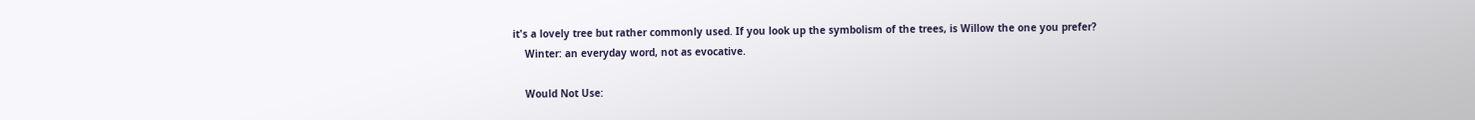it's a lovely tree but rather commonly used. If you look up the symbolism of the trees, is Willow the one you prefer?
    Winter: an everyday word, not as evocative.

    Would Not Use: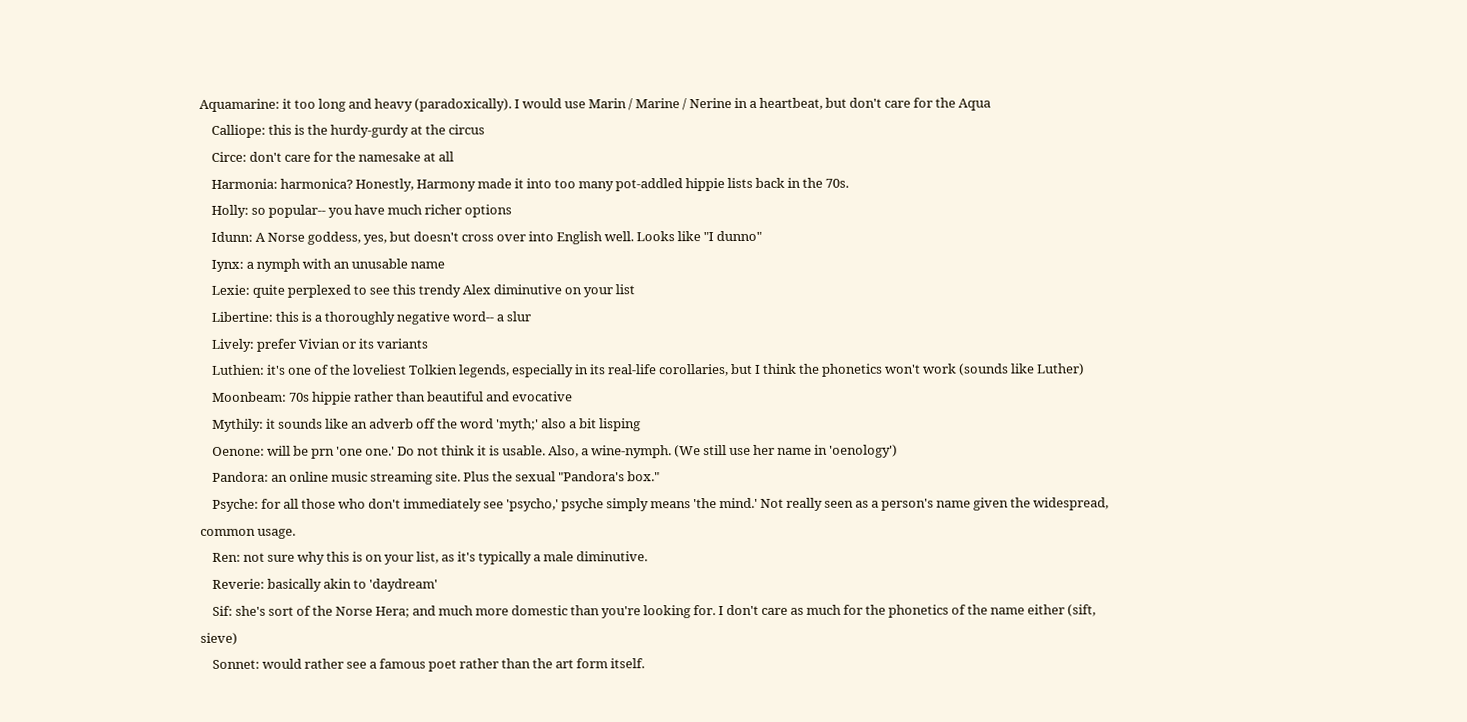Aquamarine: it too long and heavy (paradoxically). I would use Marin / Marine / Nerine in a heartbeat, but don't care for the Aqua
    Calliope: this is the hurdy-gurdy at the circus
    Circe: don't care for the namesake at all
    Harmonia: harmonica? Honestly, Harmony made it into too many pot-addled hippie lists back in the 70s.
    Holly: so popular-- you have much richer options
    Idunn: A Norse goddess, yes, but doesn't cross over into English well. Looks like "I dunno"
    Iynx: a nymph with an unusable name
    Lexie: quite perplexed to see this trendy Alex diminutive on your list
    Libertine: this is a thoroughly negative word-- a slur
    Lively: prefer Vivian or its variants
    Luthien: it's one of the loveliest Tolkien legends, especially in its real-life corollaries, but I think the phonetics won't work (sounds like Luther)
    Moonbeam: 70s hippie rather than beautiful and evocative
    Mythily: it sounds like an adverb off the word 'myth;' also a bit lisping
    Oenone: will be prn 'one one.' Do not think it is usable. Also, a wine-nymph. (We still use her name in 'oenology')
    Pandora: an online music streaming site. Plus the sexual "Pandora's box."
    Psyche: for all those who don't immediately see 'psycho,' psyche simply means 'the mind.' Not really seen as a person's name given the widespread, common usage.
    Ren: not sure why this is on your list, as it's typically a male diminutive.
    Reverie: basically akin to 'daydream'
    Sif: she's sort of the Norse Hera; and much more domestic than you're looking for. I don't care as much for the phonetics of the name either (sift, sieve)
    Sonnet: would rather see a famous poet rather than the art form itself.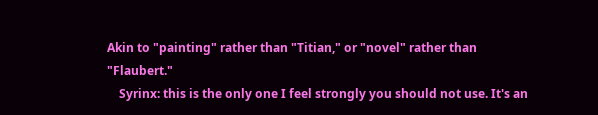Akin to "painting" rather than "Titian," or "novel" rather than "Flaubert."
    Syrinx: this is the only one I feel strongly you should not use. It's an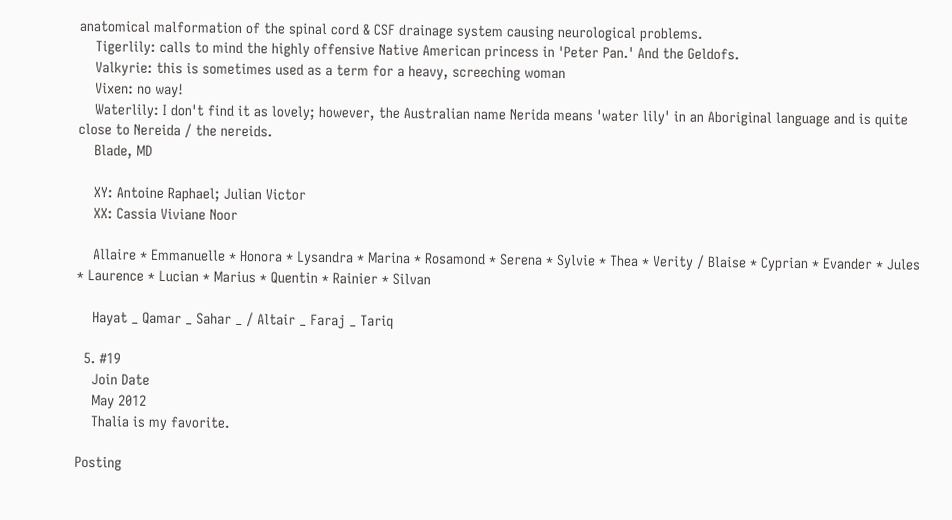anatomical malformation of the spinal cord & CSF drainage system causing neurological problems.
    Tigerlily: calls to mind the highly offensive Native American princess in 'Peter Pan.' And the Geldofs.
    Valkyrie: this is sometimes used as a term for a heavy, screeching woman
    Vixen: no way!
    Waterlily: I don't find it as lovely; however, the Australian name Nerida means 'water lily' in an Aboriginal language and is quite close to Nereida / the nereids.
    Blade, MD

    XY: Antoine Raphael; Julian Victor
    XX: Cassia Viviane Noor

    Allaire * Emmanuelle * Honora * Lysandra * Marina * Rosamond * Serena * Sylvie * Thea * Verity / Blaise * Cyprian * Evander * Jules * Laurence * Lucian * Marius * Quentin * Rainier * Silvan

    Hayat _ Qamar _ Sahar _ / Altair _ Faraj _ Tariq

  5. #19
    Join Date
    May 2012
    Thalia is my favorite.

Posting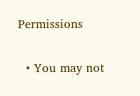Permissions

  • You may not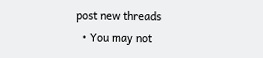post new threads
  • You may not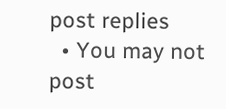post replies
  • You may not post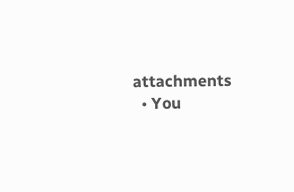attachments
  • You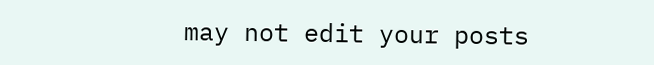may not edit your posts